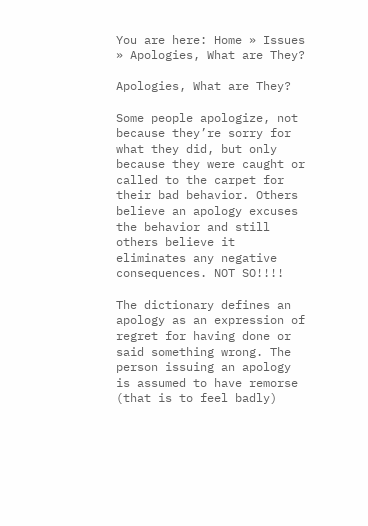You are here: Home » Issues » Apologies, What are They?

Apologies, What are They?

Some people apologize, not because they’re sorry for what they did, but only because they were caught or called to the carpet for their bad behavior. Others believe an apology excuses the behavior and still others believe it eliminates any negative consequences. NOT SO!!!!

The dictionary defines an apology as an expression of regret for having done or said something wrong. The person issuing an apology is assumed to have remorse (that is to feel badly)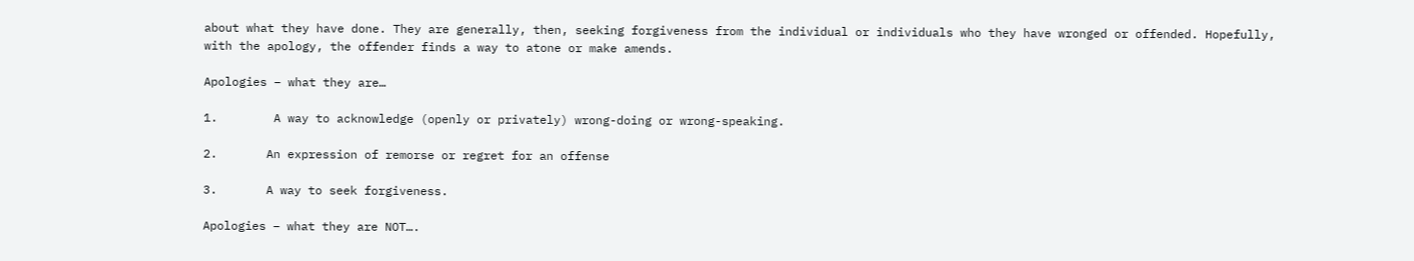about what they have done. They are generally, then, seeking forgiveness from the individual or individuals who they have wronged or offended. Hopefully, with the apology, the offender finds a way to atone or make amends.

Apologies – what they are…

1.        A way to acknowledge (openly or privately) wrong-doing or wrong-speaking.

2.       An expression of remorse or regret for an offense

3.       A way to seek forgiveness.

Apologies – what they are NOT….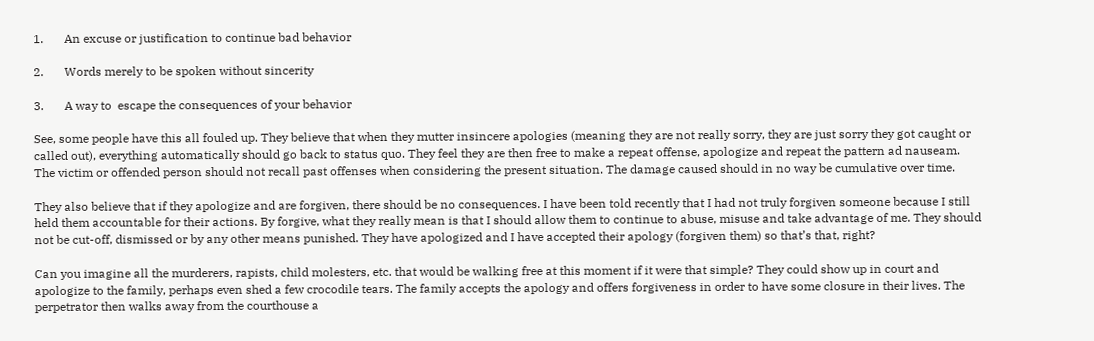1.       An excuse or justification to continue bad behavior

2.       Words merely to be spoken without sincerity

3.       A way to  escape the consequences of your behavior

See, some people have this all fouled up. They believe that when they mutter insincere apologies (meaning they are not really sorry, they are just sorry they got caught or called out), everything automatically should go back to status quo. They feel they are then free to make a repeat offense, apologize and repeat the pattern ad nauseam.  The victim or offended person should not recall past offenses when considering the present situation. The damage caused should in no way be cumulative over time.

They also believe that if they apologize and are forgiven, there should be no consequences. I have been told recently that I had not truly forgiven someone because I still held them accountable for their actions. By forgive, what they really mean is that I should allow them to continue to abuse, misuse and take advantage of me. They should not be cut-off, dismissed or by any other means punished. They have apologized and I have accepted their apology (forgiven them) so that’s that, right?

Can you imagine all the murderers, rapists, child molesters, etc. that would be walking free at this moment if it were that simple? They could show up in court and apologize to the family, perhaps even shed a few crocodile tears. The family accepts the apology and offers forgiveness in order to have some closure in their lives. The perpetrator then walks away from the courthouse a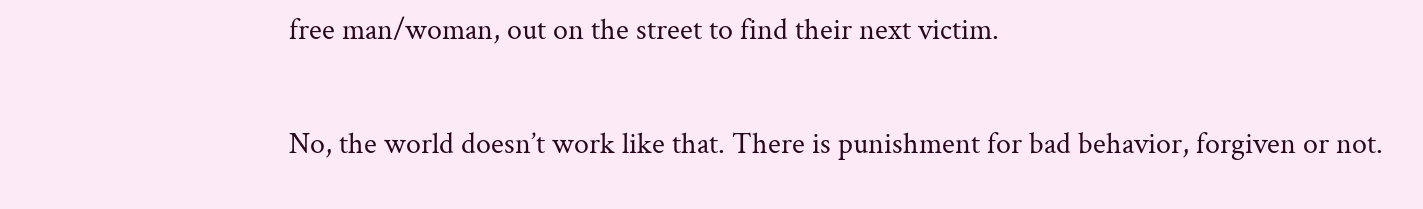free man/woman, out on the street to find their next victim.

No, the world doesn’t work like that. There is punishment for bad behavior, forgiven or not.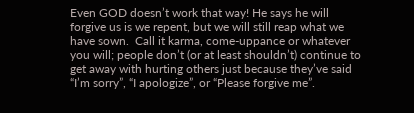Even GOD doesn’t work that way! He says he will forgive us is we repent, but we will still reap what we have sown.  Call it karma, come-uppance or whatever you will; people don’t (or at least shouldn’t) continue to get away with hurting others just because they’ve said “I’m sorry”, “I apologize”, or “Please forgive me”.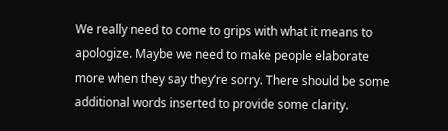We really need to come to grips with what it means to apologize. Maybe we need to make people elaborate more when they say they’re sorry. There should be some additional words inserted to provide some clarity.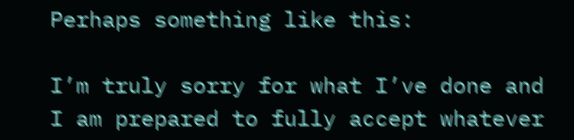Perhaps something like this:

I’m truly sorry for what I’ve done and I am prepared to fully accept whatever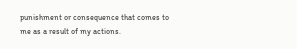punishment or consequence that comes to me as a result of my actions.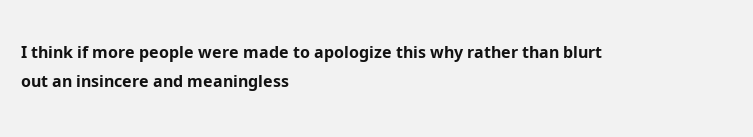I think if more people were made to apologize this why rather than blurt out an insincere and meaningless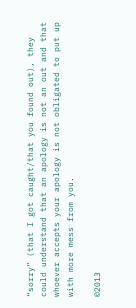“sorry” (that I got caught/that you found out), they could understand that an apology is not an out and that whoever accepts your apology is not obligated to put up with more mess from you.

©2013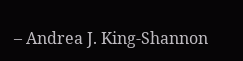– Andrea J. King-Shannon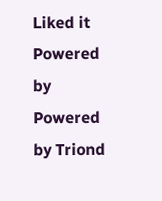Liked it
Powered by Powered by Triond